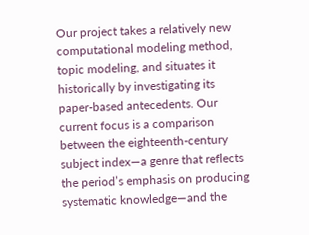Our project takes a relatively new computational modeling method, topic modeling, and situates it historically by investigating its paper-based antecedents. Our current focus is a comparison between the eighteenth-century subject index—a genre that reflects the period’s emphasis on producing systematic knowledge—and the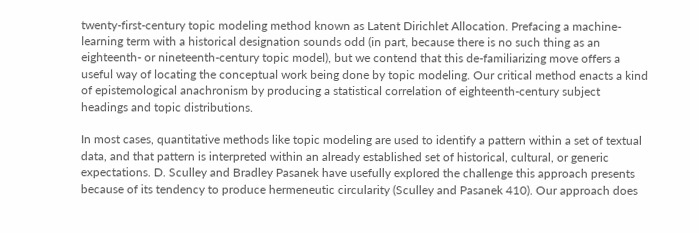twenty-first-century topic modeling method known as Latent Dirichlet Allocation. Prefacing a machine-learning term with a historical designation sounds odd (in part, because there is no such thing as an eighteenth- or nineteenth-century topic model), but we contend that this de-familiarizing move offers a useful way of locating the conceptual work being done by topic modeling. Our critical method enacts a kind of epistemological anachronism by producing a statistical correlation of eighteenth-century subject headings and topic distributions.

In most cases, quantitative methods like topic modeling are used to identify a pattern within a set of textual data, and that pattern is interpreted within an already established set of historical, cultural, or generic expectations. D. Sculley and Bradley Pasanek have usefully explored the challenge this approach presents because of its tendency to produce hermeneutic circularity (Sculley and Pasanek 410). Our approach does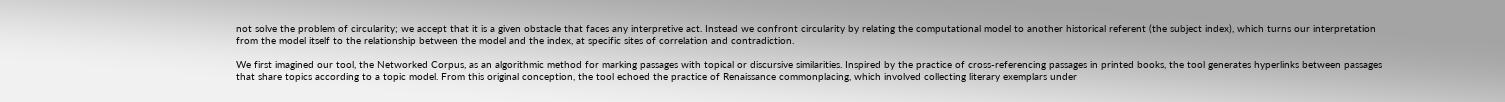not solve the problem of circularity; we accept that it is a given obstacle that faces any interpretive act. Instead we confront circularity by relating the computational model to another historical referent (the subject index), which turns our interpretation from the model itself to the relationship between the model and the index, at specific sites of correlation and contradiction.

We first imagined our tool, the Networked Corpus, as an algorithmic method for marking passages with topical or discursive similarities. Inspired by the practice of cross-referencing passages in printed books, the tool generates hyperlinks between passages that share topics according to a topic model. From this original conception, the tool echoed the practice of Renaissance commonplacing, which involved collecting literary exemplars under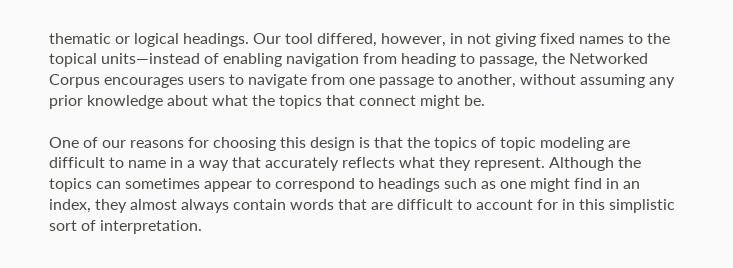thematic or logical headings. Our tool differed, however, in not giving fixed names to the topical units—instead of enabling navigation from heading to passage, the Networked Corpus encourages users to navigate from one passage to another, without assuming any prior knowledge about what the topics that connect might be.

One of our reasons for choosing this design is that the topics of topic modeling are difficult to name in a way that accurately reflects what they represent. Although the topics can sometimes appear to correspond to headings such as one might find in an index, they almost always contain words that are difficult to account for in this simplistic sort of interpretation.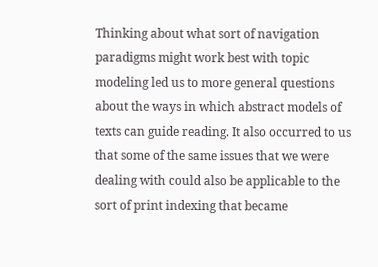Thinking about what sort of navigation paradigms might work best with topic modeling led us to more general questions about the ways in which abstract models of texts can guide reading. It also occurred to us that some of the same issues that we were dealing with could also be applicable to the sort of print indexing that became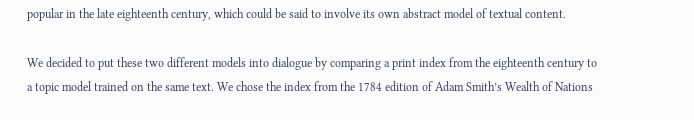popular in the late eighteenth century, which could be said to involve its own abstract model of textual content.

We decided to put these two different models into dialogue by comparing a print index from the eighteenth century to a topic model trained on the same text. We chose the index from the 1784 edition of Adam Smith’s Wealth of Nations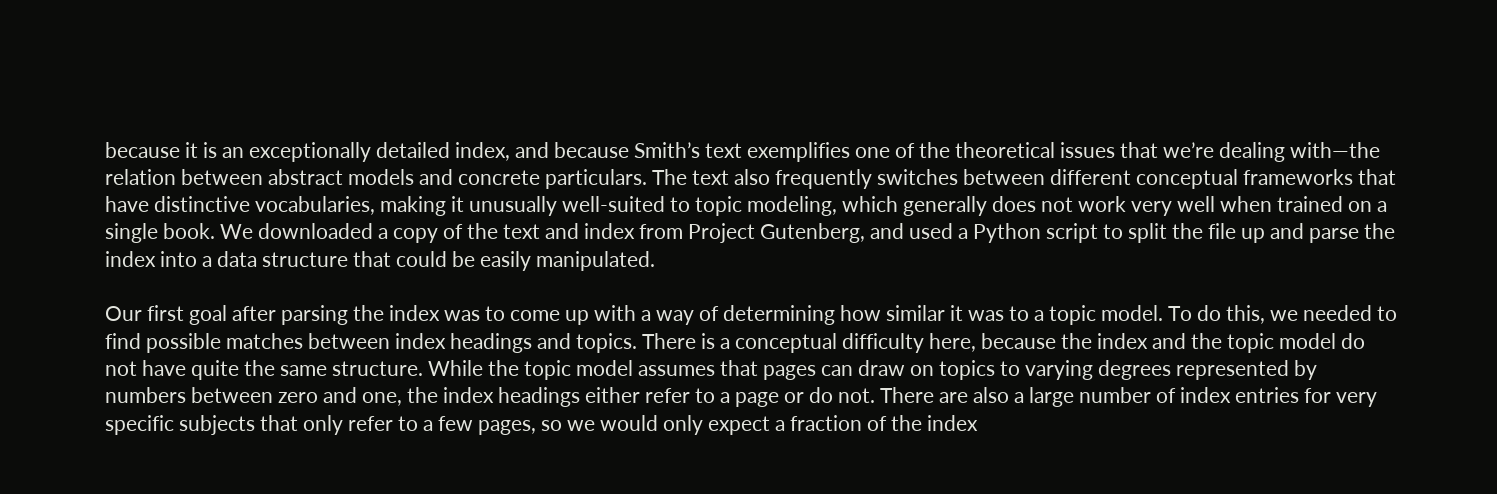because it is an exceptionally detailed index, and because Smith’s text exemplifies one of the theoretical issues that we’re dealing with—the relation between abstract models and concrete particulars. The text also frequently switches between different conceptual frameworks that have distinctive vocabularies, making it unusually well-suited to topic modeling, which generally does not work very well when trained on a single book. We downloaded a copy of the text and index from Project Gutenberg, and used a Python script to split the file up and parse the index into a data structure that could be easily manipulated.

Our first goal after parsing the index was to come up with a way of determining how similar it was to a topic model. To do this, we needed to find possible matches between index headings and topics. There is a conceptual difficulty here, because the index and the topic model do not have quite the same structure. While the topic model assumes that pages can draw on topics to varying degrees represented by numbers between zero and one, the index headings either refer to a page or do not. There are also a large number of index entries for very specific subjects that only refer to a few pages, so we would only expect a fraction of the index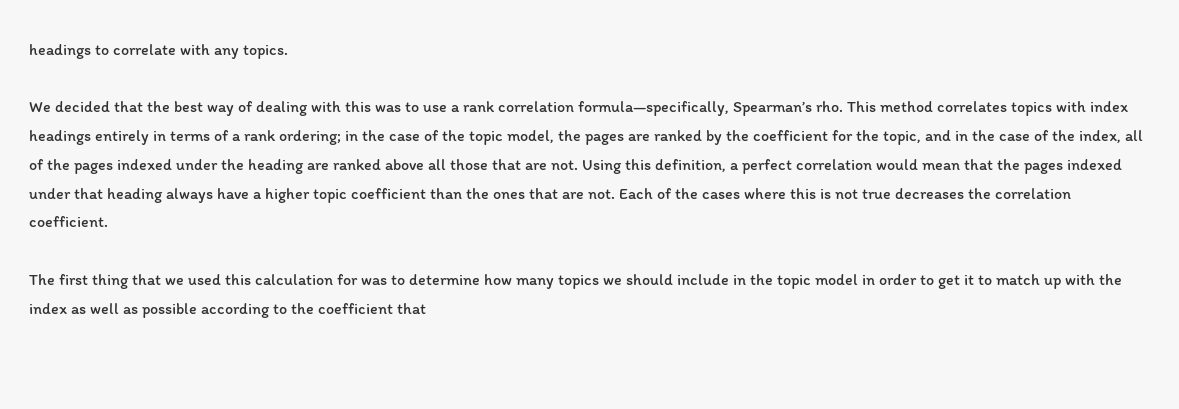headings to correlate with any topics.

We decided that the best way of dealing with this was to use a rank correlation formula—specifically, Spearman’s rho. This method correlates topics with index headings entirely in terms of a rank ordering; in the case of the topic model, the pages are ranked by the coefficient for the topic, and in the case of the index, all of the pages indexed under the heading are ranked above all those that are not. Using this definition, a perfect correlation would mean that the pages indexed under that heading always have a higher topic coefficient than the ones that are not. Each of the cases where this is not true decreases the correlation coefficient.

The first thing that we used this calculation for was to determine how many topics we should include in the topic model in order to get it to match up with the index as well as possible according to the coefficient that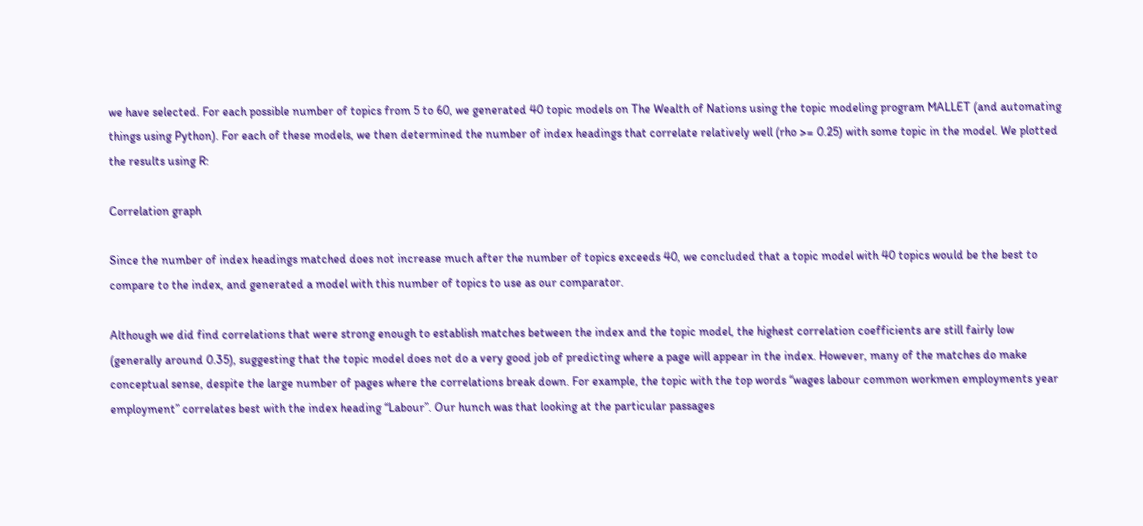we have selected. For each possible number of topics from 5 to 60, we generated 40 topic models on The Wealth of Nations using the topic modeling program MALLET (and automating things using Python). For each of these models, we then determined the number of index headings that correlate relatively well (rho >= 0.25) with some topic in the model. We plotted the results using R:

Correlation graph

Since the number of index headings matched does not increase much after the number of topics exceeds 40, we concluded that a topic model with 40 topics would be the best to compare to the index, and generated a model with this number of topics to use as our comparator.

Although we did find correlations that were strong enough to establish matches between the index and the topic model, the highest correlation coefficients are still fairly low (generally around 0.35), suggesting that the topic model does not do a very good job of predicting where a page will appear in the index. However, many of the matches do make conceptual sense, despite the large number of pages where the correlations break down. For example, the topic with the top words “wages labour common workmen employments year employment” correlates best with the index heading “Labour”. Our hunch was that looking at the particular passages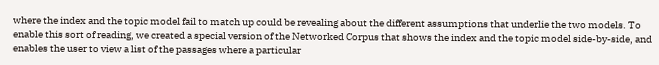where the index and the topic model fail to match up could be revealing about the different assumptions that underlie the two models. To enable this sort of reading, we created a special version of the Networked Corpus that shows the index and the topic model side-by-side, and enables the user to view a list of the passages where a particular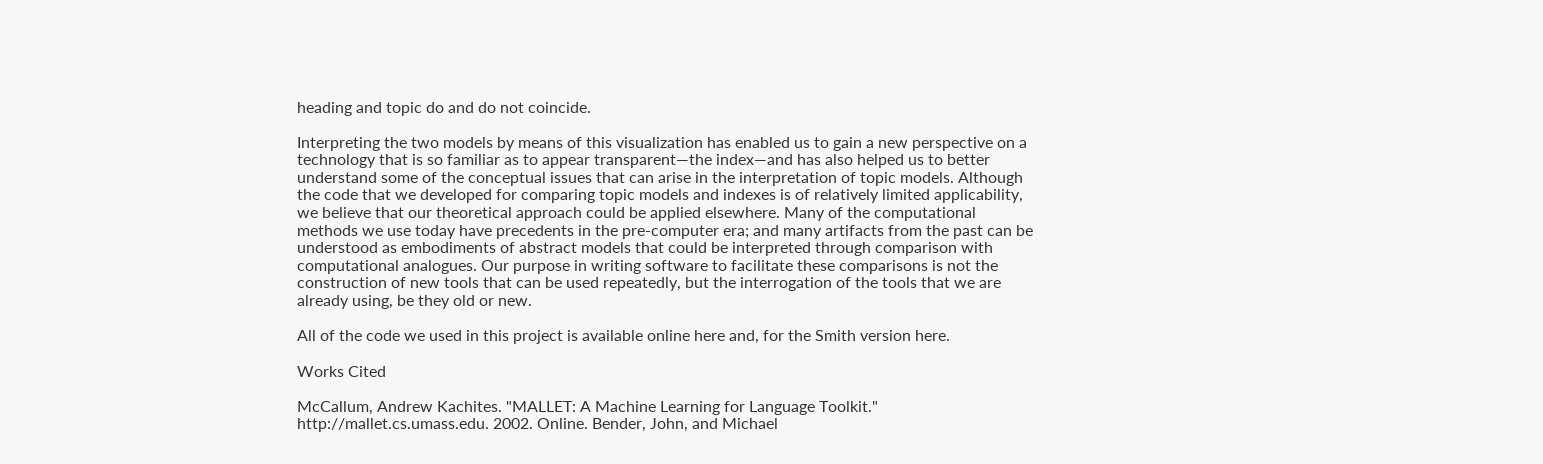heading and topic do and do not coincide.

Interpreting the two models by means of this visualization has enabled us to gain a new perspective on a technology that is so familiar as to appear transparent—the index—and has also helped us to better understand some of the conceptual issues that can arise in the interpretation of topic models. Although the code that we developed for comparing topic models and indexes is of relatively limited applicability, we believe that our theoretical approach could be applied elsewhere. Many of the computational methods we use today have precedents in the pre-computer era; and many artifacts from the past can be understood as embodiments of abstract models that could be interpreted through comparison with computational analogues. Our purpose in writing software to facilitate these comparisons is not the construction of new tools that can be used repeatedly, but the interrogation of the tools that we are already using, be they old or new.

All of the code we used in this project is available online here and, for the Smith version here.

Works Cited

McCallum, Andrew Kachites. "MALLET: A Machine Learning for Language Toolkit." http://mallet.cs.umass.edu. 2002. Online. Bender, John, and Michael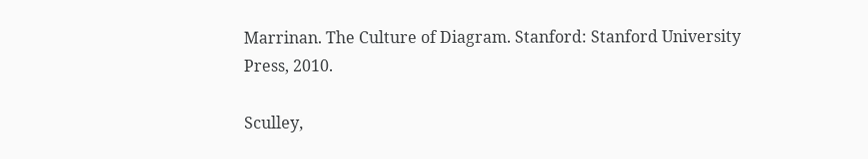Marrinan. The Culture of Diagram. Stanford: Stanford University Press, 2010.

Sculley,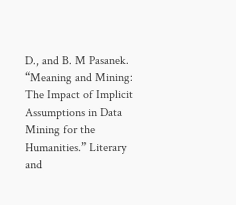D., and B. M Pasanek. “Meaning and Mining: The Impact of Implicit Assumptions in Data Mining for the Humanities.” Literary and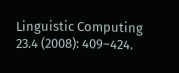Linguistic Computing 23.4 (2008): 409–424.